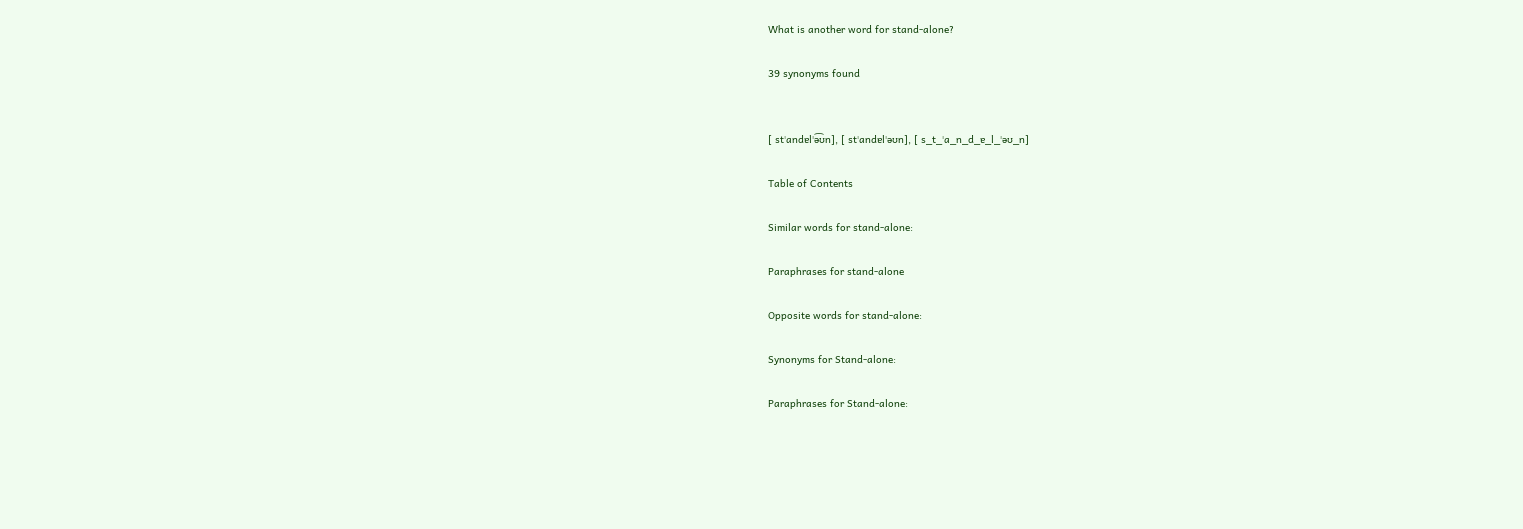What is another word for stand-alone?

39 synonyms found


[ stˈandɐlˈə͡ʊn], [ stˈandɐlˈəʊn], [ s_t_ˈa_n_d_ɐ_l_ˈəʊ_n]

Table of Contents

Similar words for stand-alone:

Paraphrases for stand-alone

Opposite words for stand-alone:

Synonyms for Stand-alone:

Paraphrases for Stand-alone: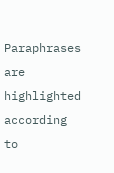Paraphrases are highlighted according to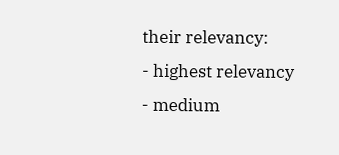their relevancy:
- highest relevancy
- medium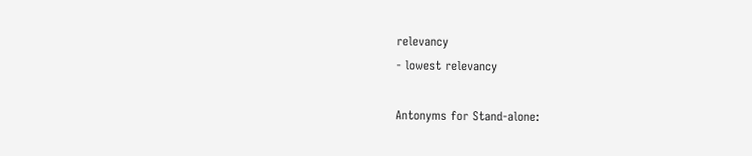relevancy
- lowest relevancy

Antonyms for Stand-alone: